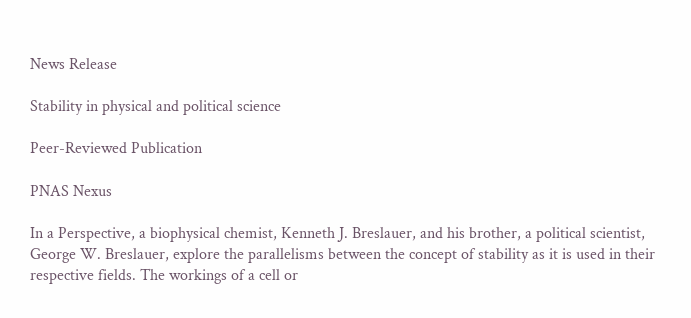News Release

Stability in physical and political science

Peer-Reviewed Publication

PNAS Nexus

In a Perspective, a biophysical chemist, Kenneth J. Breslauer, and his brother, a political scientist, George W. Breslauer, explore the parallelisms between the concept of stability as it is used in their respective fields. The workings of a cell or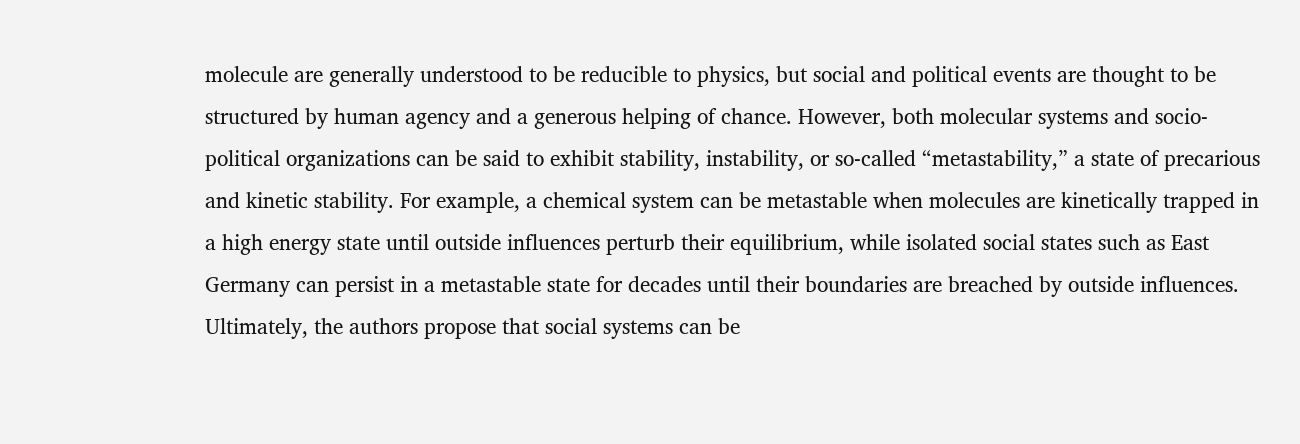molecule are generally understood to be reducible to physics, but social and political events are thought to be structured by human agency and a generous helping of chance. However, both molecular systems and socio-political organizations can be said to exhibit stability, instability, or so-called “metastability,” a state of precarious and kinetic stability. For example, a chemical system can be metastable when molecules are kinetically trapped in a high energy state until outside influences perturb their equilibrium, while isolated social states such as East Germany can persist in a metastable state for decades until their boundaries are breached by outside influences. Ultimately, the authors propose that social systems can be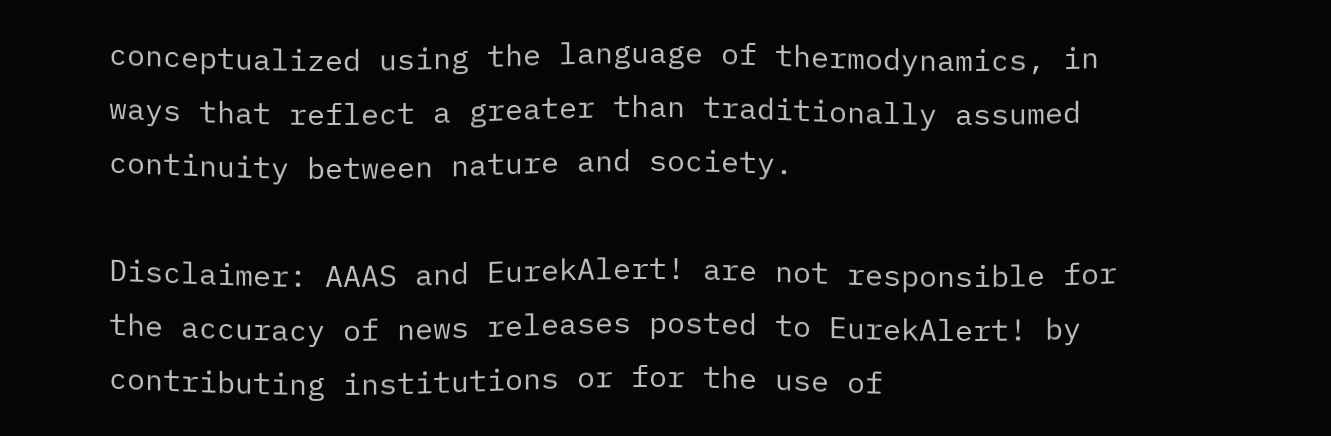conceptualized using the language of thermodynamics, in ways that reflect a greater than traditionally assumed continuity between nature and society.

Disclaimer: AAAS and EurekAlert! are not responsible for the accuracy of news releases posted to EurekAlert! by contributing institutions or for the use of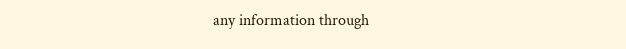any information through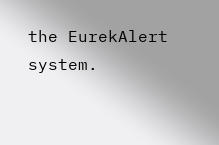the EurekAlert system.